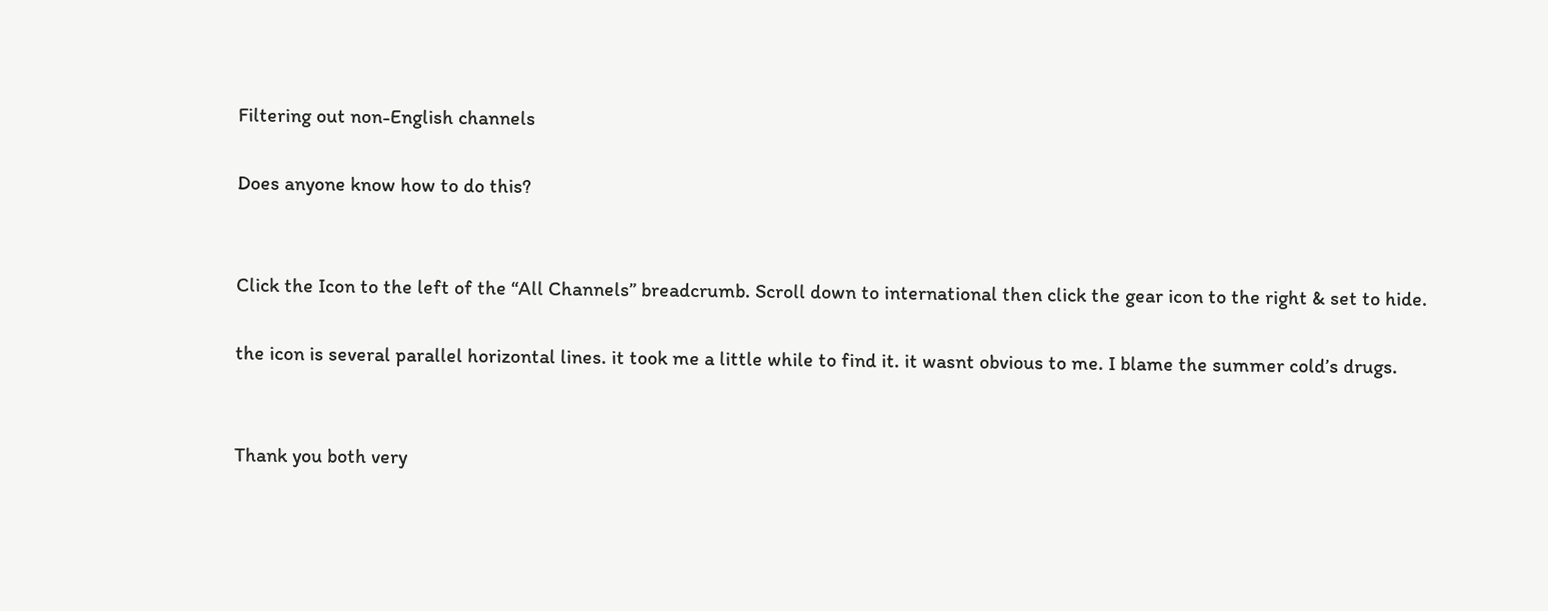Filtering out non-English channels

Does anyone know how to do this?


Click the Icon to the left of the “All Channels” breadcrumb. Scroll down to international then click the gear icon to the right & set to hide.

the icon is several parallel horizontal lines. it took me a little while to find it. it wasnt obvious to me. I blame the summer cold’s drugs.


Thank you both very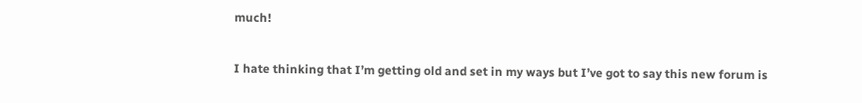much!

I hate thinking that I’m getting old and set in my ways but I’ve got to say this new forum is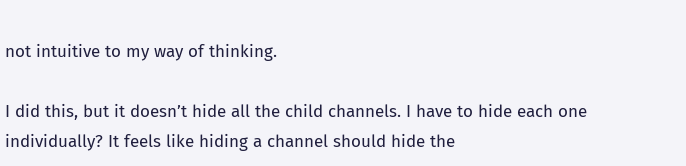not intuitive to my way of thinking.

I did this, but it doesn’t hide all the child channels. I have to hide each one individually? It feels like hiding a channel should hide the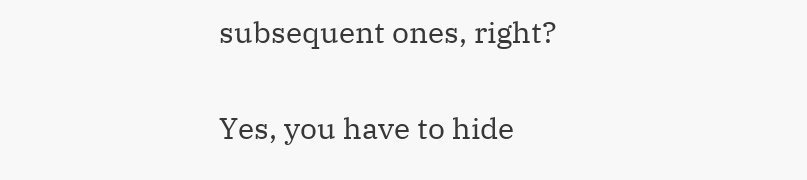subsequent ones, right?

Yes, you have to hide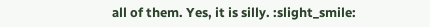all of them. Yes, it is silly. :slight_smile: